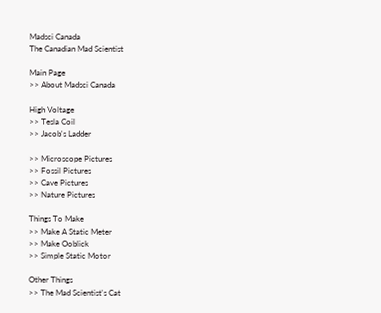Madsci Canada
The Canadian Mad Scientist

Main Page
>> About Madsci Canada

High Voltage
>> Tesla Coil
>> Jacob's Ladder

>> Microscope Pictures
>> Fossil Pictures
>> Cave Pictures
>> Nature Pictures

Things To Make
>> Make A Static Meter
>> Make Ooblick
>> Simple Static Motor

Other Things
>> The Mad Scientist's Cat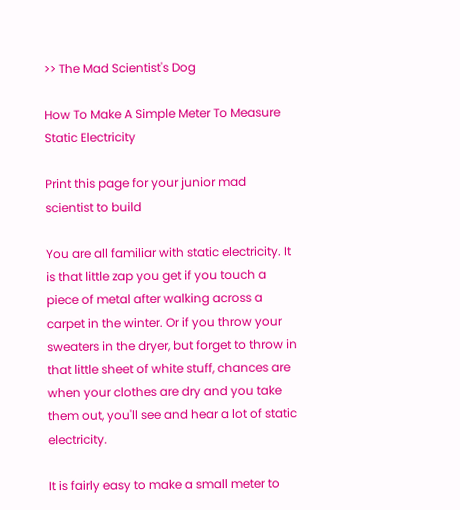>> The Mad Scientist's Dog

How To Make A Simple Meter To Measure Static Electricity

Print this page for your junior mad scientist to build

You are all familiar with static electricity. It is that little zap you get if you touch a piece of metal after walking across a carpet in the winter. Or if you throw your sweaters in the dryer, but forget to throw in that little sheet of white stuff, chances are when your clothes are dry and you take them out, you'll see and hear a lot of static electricity.

It is fairly easy to make a small meter to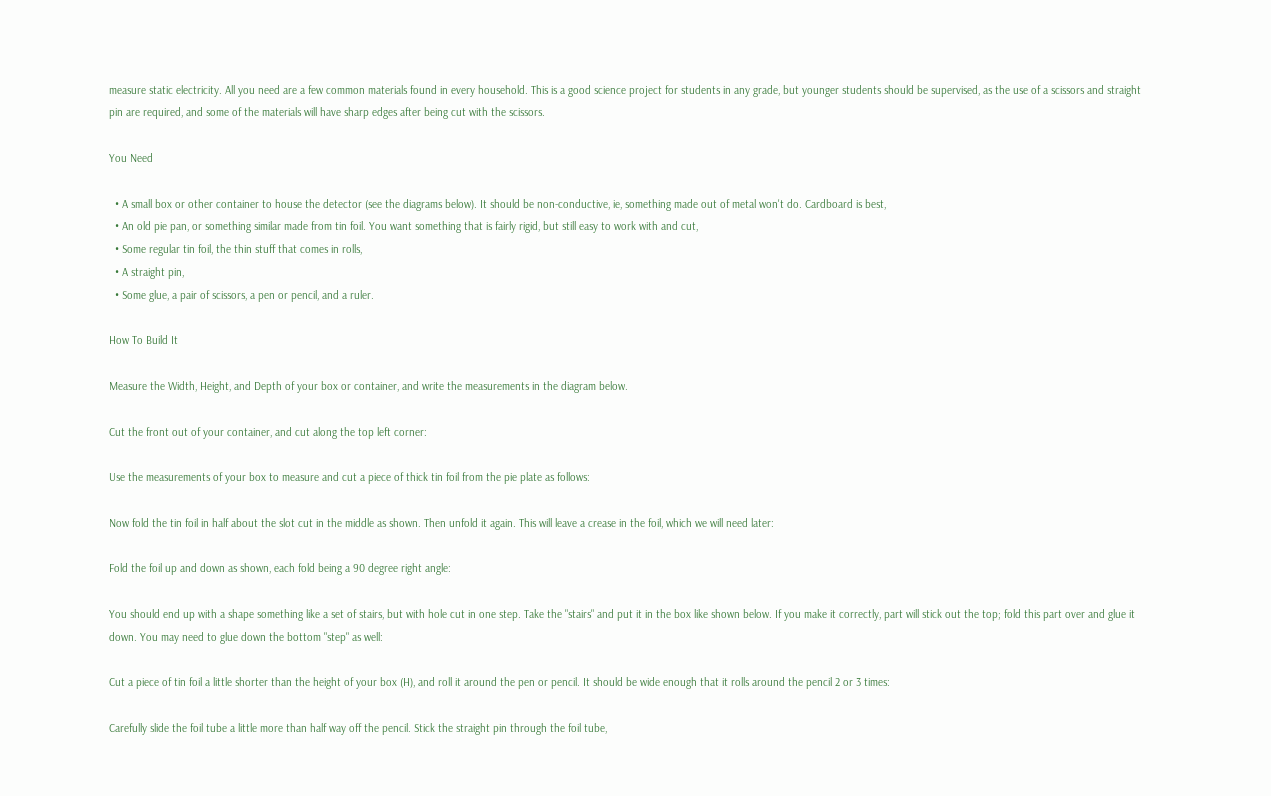measure static electricity. All you need are a few common materials found in every household. This is a good science project for students in any grade, but younger students should be supervised, as the use of a scissors and straight pin are required, and some of the materials will have sharp edges after being cut with the scissors.

You Need

  • A small box or other container to house the detector (see the diagrams below). It should be non-conductive, ie, something made out of metal won't do. Cardboard is best,
  • An old pie pan, or something similar made from tin foil. You want something that is fairly rigid, but still easy to work with and cut,
  • Some regular tin foil, the thin stuff that comes in rolls,
  • A straight pin,
  • Some glue, a pair of scissors, a pen or pencil, and a ruler.

How To Build It

Measure the Width, Height, and Depth of your box or container, and write the measurements in the diagram below.

Cut the front out of your container, and cut along the top left corner:

Use the measurements of your box to measure and cut a piece of thick tin foil from the pie plate as follows:

Now fold the tin foil in half about the slot cut in the middle as shown. Then unfold it again. This will leave a crease in the foil, which we will need later:

Fold the foil up and down as shown, each fold being a 90 degree right angle:

You should end up with a shape something like a set of stairs, but with hole cut in one step. Take the "stairs" and put it in the box like shown below. If you make it correctly, part will stick out the top; fold this part over and glue it down. You may need to glue down the bottom "step" as well:

Cut a piece of tin foil a little shorter than the height of your box (H), and roll it around the pen or pencil. It should be wide enough that it rolls around the pencil 2 or 3 times:

Carefully slide the foil tube a little more than half way off the pencil. Stick the straight pin through the foil tube,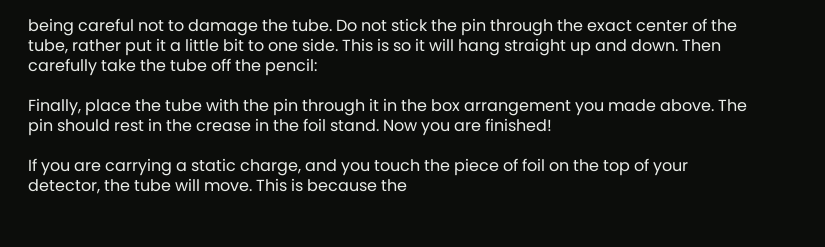being careful not to damage the tube. Do not stick the pin through the exact center of the tube, rather put it a little bit to one side. This is so it will hang straight up and down. Then carefully take the tube off the pencil:

Finally, place the tube with the pin through it in the box arrangement you made above. The pin should rest in the crease in the foil stand. Now you are finished!

If you are carrying a static charge, and you touch the piece of foil on the top of your detector, the tube will move. This is because the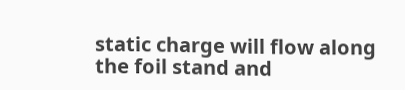static charge will flow along the foil stand and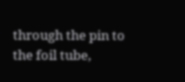through the pin to the foil tube,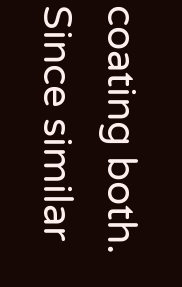coating both. Since similar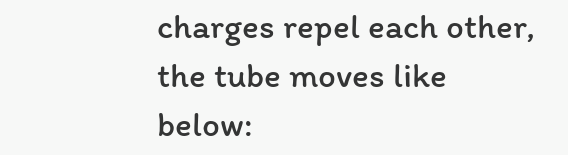charges repel each other, the tube moves like below: